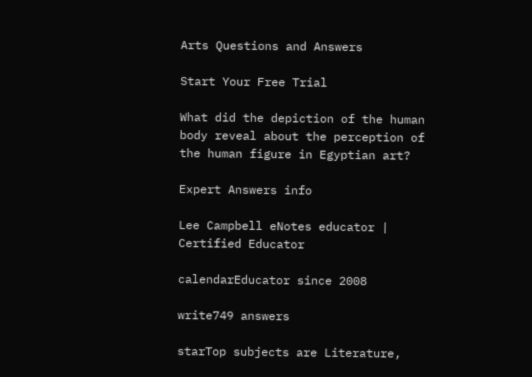Arts Questions and Answers

Start Your Free Trial

What did the depiction of the human body reveal about the perception of the human figure in Egyptian art?

Expert Answers info

Lee Campbell eNotes educator | Certified Educator

calendarEducator since 2008

write749 answers

starTop subjects are Literature,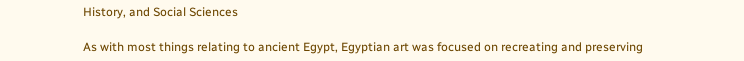History, and Social Sciences

As with most things relating to ancient Egypt, Egyptian art was focused on recreating and preserving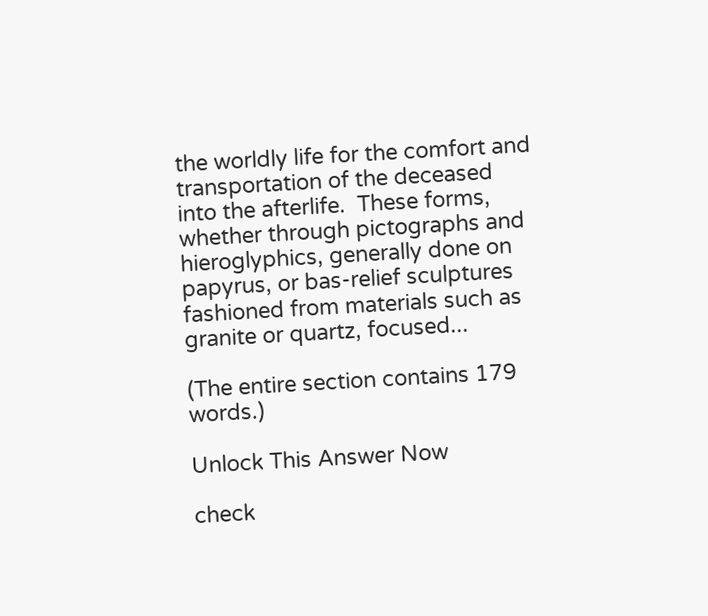the worldly life for the comfort and transportation of the deceased into the afterlife.  These forms, whether through pictographs and hieroglyphics, generally done on papyrus, or bas-relief sculptures fashioned from materials such as granite or quartz, focused...

(The entire section contains 179 words.)

Unlock This Answer Now

check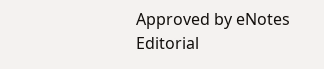Approved by eNotes Editorial